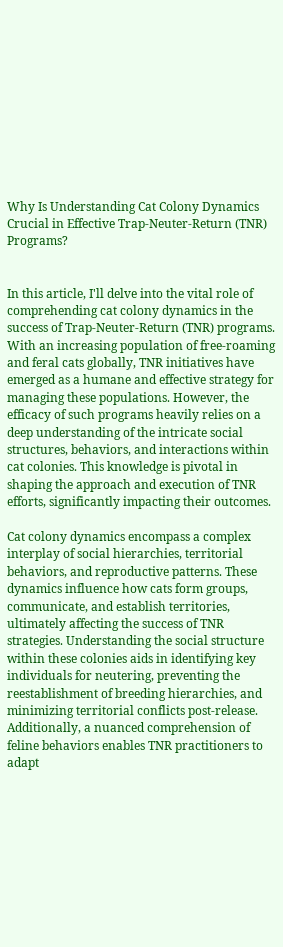Why Is Understanding Cat Colony Dynamics Crucial in Effective Trap-Neuter-Return (TNR) Programs?


In this article, I'll delve into the vital role of comprehending cat colony dynamics in the success of Trap-Neuter-Return (TNR) programs. With an increasing population of free-roaming and feral cats globally, TNR initiatives have emerged as a humane and effective strategy for managing these populations. However, the efficacy of such programs heavily relies on a deep understanding of the intricate social structures, behaviors, and interactions within cat colonies. This knowledge is pivotal in shaping the approach and execution of TNR efforts, significantly impacting their outcomes.

Cat colony dynamics encompass a complex interplay of social hierarchies, territorial behaviors, and reproductive patterns. These dynamics influence how cats form groups, communicate, and establish territories, ultimately affecting the success of TNR strategies. Understanding the social structure within these colonies aids in identifying key individuals for neutering, preventing the reestablishment of breeding hierarchies, and minimizing territorial conflicts post-release. Additionally, a nuanced comprehension of feline behaviors enables TNR practitioners to adapt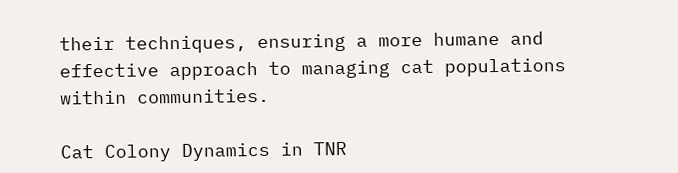their techniques, ensuring a more humane and effective approach to managing cat populations within communities.

Cat Colony Dynamics in TNR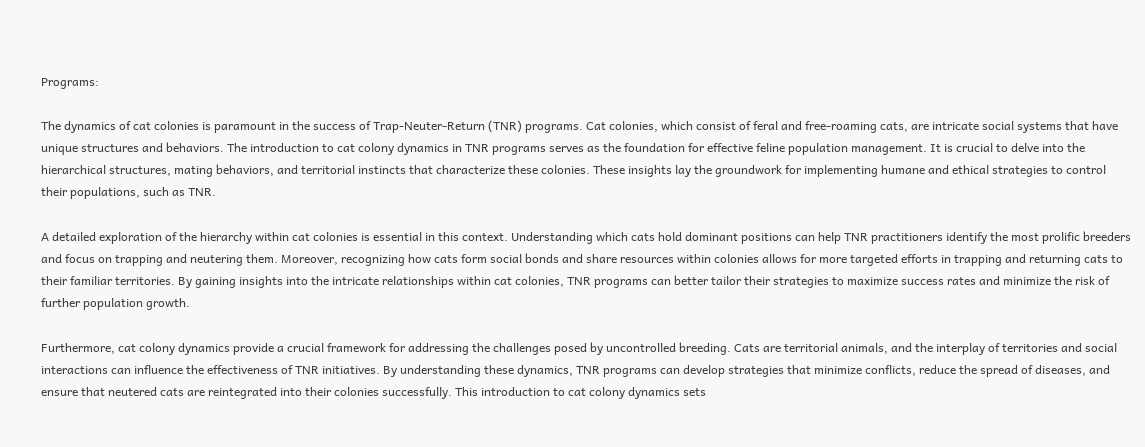Programs:

The dynamics of cat colonies is paramount in the success of Trap-Neuter-Return (TNR) programs. Cat colonies, which consist of feral and free-roaming cats, are intricate social systems that have unique structures and behaviors. The introduction to cat colony dynamics in TNR programs serves as the foundation for effective feline population management. It is crucial to delve into the hierarchical structures, mating behaviors, and territorial instincts that characterize these colonies. These insights lay the groundwork for implementing humane and ethical strategies to control their populations, such as TNR.

A detailed exploration of the hierarchy within cat colonies is essential in this context. Understanding which cats hold dominant positions can help TNR practitioners identify the most prolific breeders and focus on trapping and neutering them. Moreover, recognizing how cats form social bonds and share resources within colonies allows for more targeted efforts in trapping and returning cats to their familiar territories. By gaining insights into the intricate relationships within cat colonies, TNR programs can better tailor their strategies to maximize success rates and minimize the risk of further population growth.

Furthermore, cat colony dynamics provide a crucial framework for addressing the challenges posed by uncontrolled breeding. Cats are territorial animals, and the interplay of territories and social interactions can influence the effectiveness of TNR initiatives. By understanding these dynamics, TNR programs can develop strategies that minimize conflicts, reduce the spread of diseases, and ensure that neutered cats are reintegrated into their colonies successfully. This introduction to cat colony dynamics sets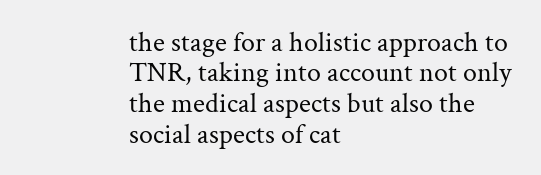the stage for a holistic approach to TNR, taking into account not only the medical aspects but also the social aspects of cat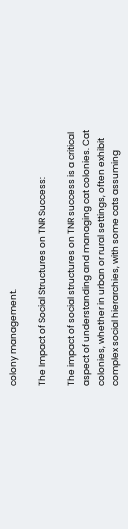colony management.

The Impact of Social Structures on TNR Success:

The impact of social structures on TNR success is a critical aspect of understanding and managing cat colonies. Cat colonies, whether in urban or rural settings, often exhibit complex social hierarchies, with some cats assuming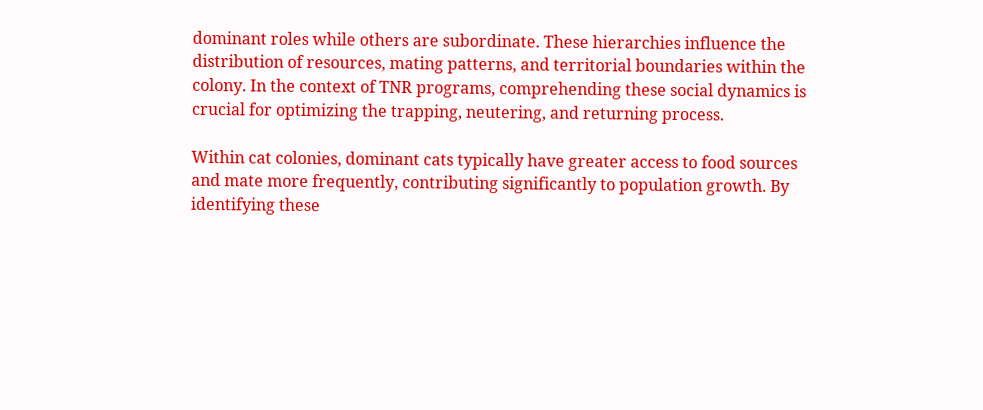dominant roles while others are subordinate. These hierarchies influence the distribution of resources, mating patterns, and territorial boundaries within the colony. In the context of TNR programs, comprehending these social dynamics is crucial for optimizing the trapping, neutering, and returning process.

Within cat colonies, dominant cats typically have greater access to food sources and mate more frequently, contributing significantly to population growth. By identifying these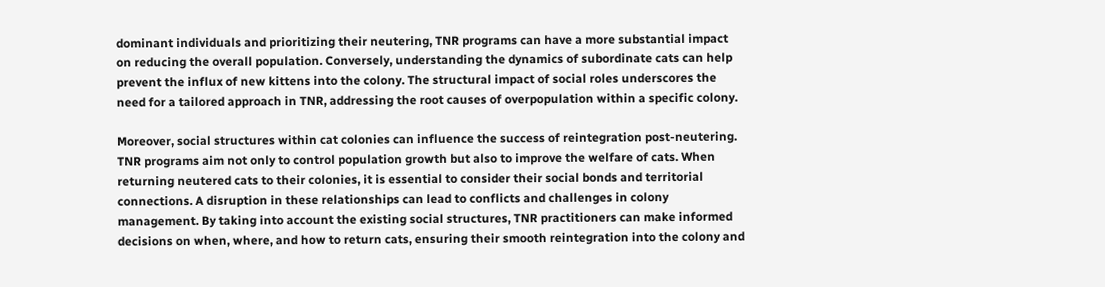dominant individuals and prioritizing their neutering, TNR programs can have a more substantial impact on reducing the overall population. Conversely, understanding the dynamics of subordinate cats can help prevent the influx of new kittens into the colony. The structural impact of social roles underscores the need for a tailored approach in TNR, addressing the root causes of overpopulation within a specific colony.

Moreover, social structures within cat colonies can influence the success of reintegration post-neutering. TNR programs aim not only to control population growth but also to improve the welfare of cats. When returning neutered cats to their colonies, it is essential to consider their social bonds and territorial connections. A disruption in these relationships can lead to conflicts and challenges in colony management. By taking into account the existing social structures, TNR practitioners can make informed decisions on when, where, and how to return cats, ensuring their smooth reintegration into the colony and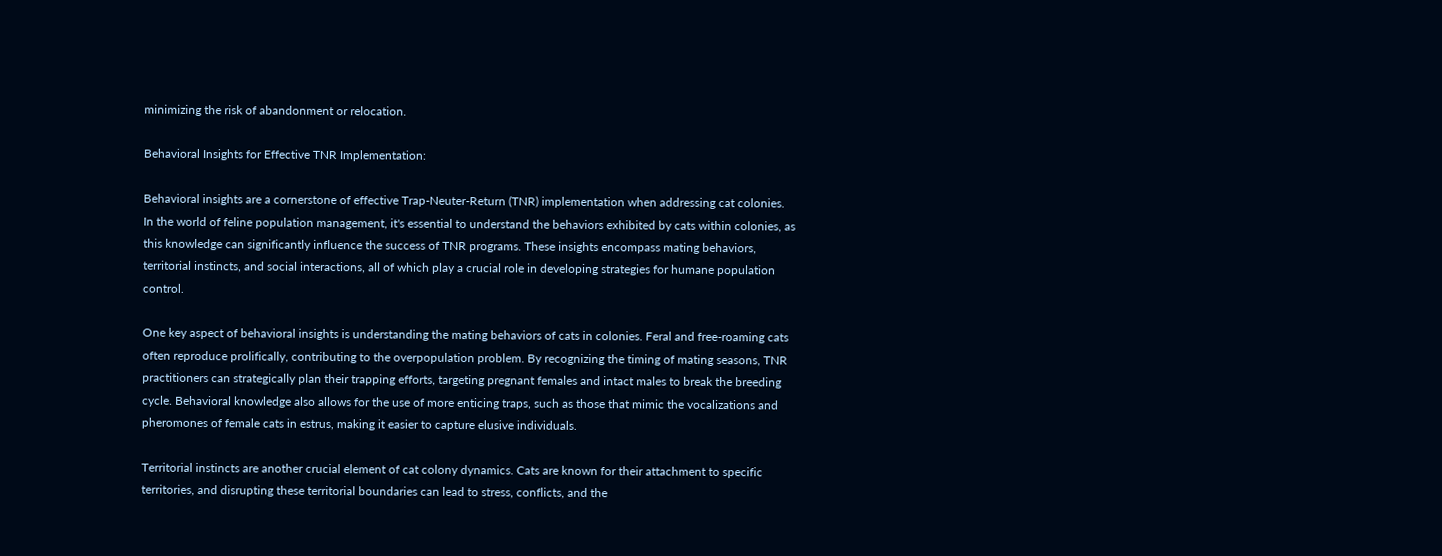minimizing the risk of abandonment or relocation.

Behavioral Insights for Effective TNR Implementation:

Behavioral insights are a cornerstone of effective Trap-Neuter-Return (TNR) implementation when addressing cat colonies. In the world of feline population management, it's essential to understand the behaviors exhibited by cats within colonies, as this knowledge can significantly influence the success of TNR programs. These insights encompass mating behaviors, territorial instincts, and social interactions, all of which play a crucial role in developing strategies for humane population control.

One key aspect of behavioral insights is understanding the mating behaviors of cats in colonies. Feral and free-roaming cats often reproduce prolifically, contributing to the overpopulation problem. By recognizing the timing of mating seasons, TNR practitioners can strategically plan their trapping efforts, targeting pregnant females and intact males to break the breeding cycle. Behavioral knowledge also allows for the use of more enticing traps, such as those that mimic the vocalizations and pheromones of female cats in estrus, making it easier to capture elusive individuals.

Territorial instincts are another crucial element of cat colony dynamics. Cats are known for their attachment to specific territories, and disrupting these territorial boundaries can lead to stress, conflicts, and the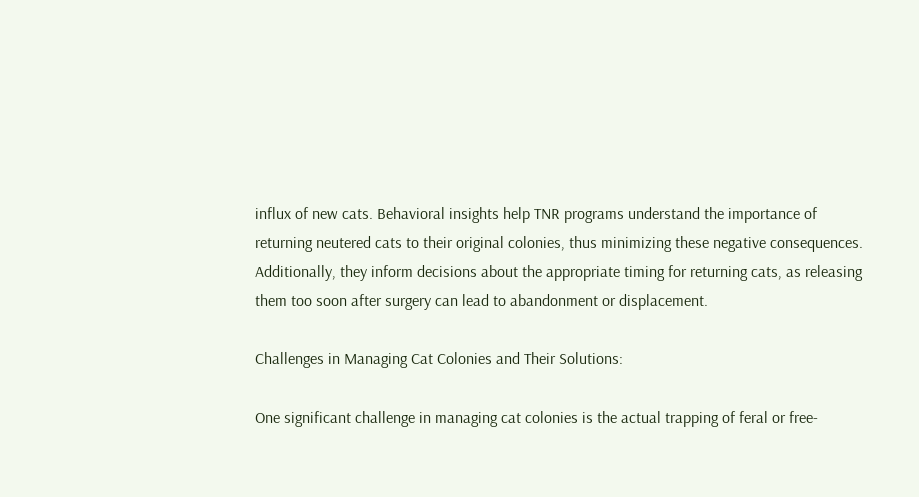influx of new cats. Behavioral insights help TNR programs understand the importance of returning neutered cats to their original colonies, thus minimizing these negative consequences. Additionally, they inform decisions about the appropriate timing for returning cats, as releasing them too soon after surgery can lead to abandonment or displacement.

Challenges in Managing Cat Colonies and Their Solutions:

One significant challenge in managing cat colonies is the actual trapping of feral or free-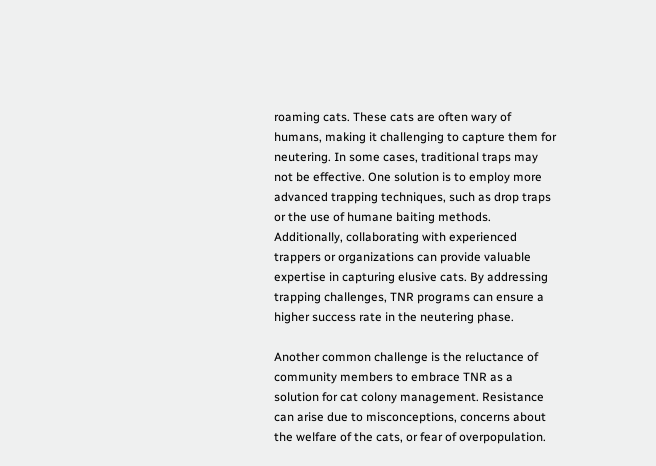roaming cats. These cats are often wary of humans, making it challenging to capture them for neutering. In some cases, traditional traps may not be effective. One solution is to employ more advanced trapping techniques, such as drop traps or the use of humane baiting methods. Additionally, collaborating with experienced trappers or organizations can provide valuable expertise in capturing elusive cats. By addressing trapping challenges, TNR programs can ensure a higher success rate in the neutering phase.

Another common challenge is the reluctance of community members to embrace TNR as a solution for cat colony management. Resistance can arise due to misconceptions, concerns about the welfare of the cats, or fear of overpopulation.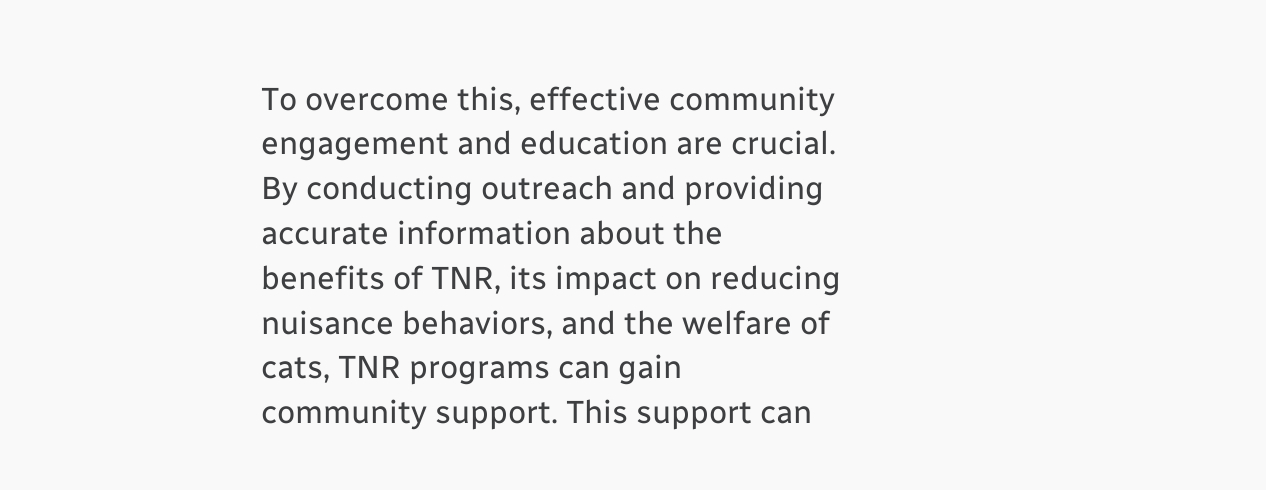To overcome this, effective community engagement and education are crucial. By conducting outreach and providing accurate information about the benefits of TNR, its impact on reducing nuisance behaviors, and the welfare of cats, TNR programs can gain community support. This support can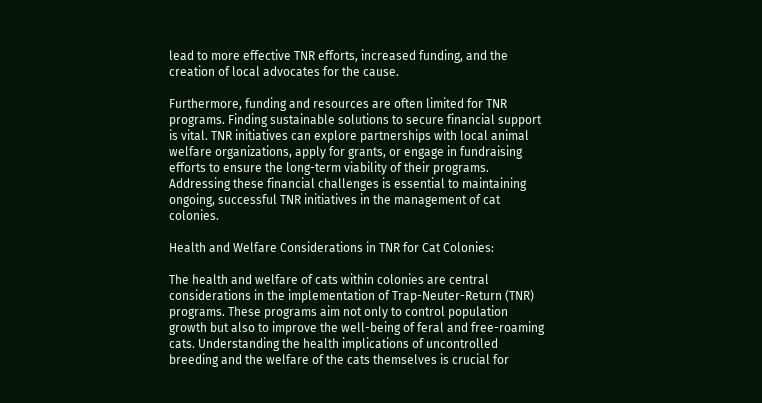lead to more effective TNR efforts, increased funding, and the creation of local advocates for the cause.

Furthermore, funding and resources are often limited for TNR programs. Finding sustainable solutions to secure financial support is vital. TNR initiatives can explore partnerships with local animal welfare organizations, apply for grants, or engage in fundraising efforts to ensure the long-term viability of their programs. Addressing these financial challenges is essential to maintaining ongoing, successful TNR initiatives in the management of cat colonies.

Health and Welfare Considerations in TNR for Cat Colonies:

The health and welfare of cats within colonies are central considerations in the implementation of Trap-Neuter-Return (TNR) programs. These programs aim not only to control population growth but also to improve the well-being of feral and free-roaming cats. Understanding the health implications of uncontrolled breeding and the welfare of the cats themselves is crucial for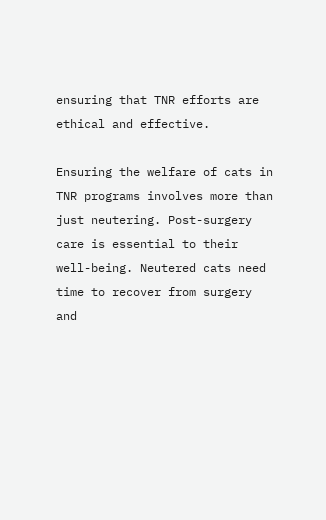ensuring that TNR efforts are ethical and effective.

Ensuring the welfare of cats in TNR programs involves more than just neutering. Post-surgery care is essential to their well-being. Neutered cats need time to recover from surgery and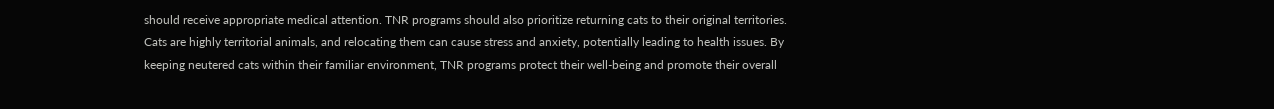should receive appropriate medical attention. TNR programs should also prioritize returning cats to their original territories. Cats are highly territorial animals, and relocating them can cause stress and anxiety, potentially leading to health issues. By keeping neutered cats within their familiar environment, TNR programs protect their well-being and promote their overall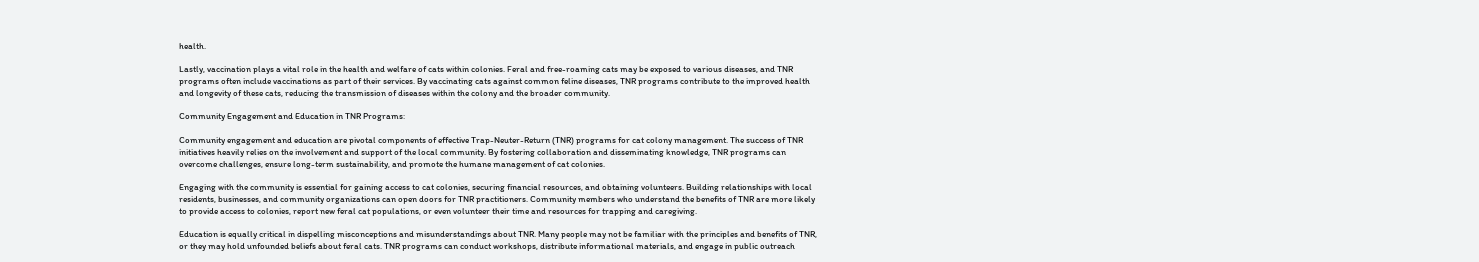health.

Lastly, vaccination plays a vital role in the health and welfare of cats within colonies. Feral and free-roaming cats may be exposed to various diseases, and TNR programs often include vaccinations as part of their services. By vaccinating cats against common feline diseases, TNR programs contribute to the improved health and longevity of these cats, reducing the transmission of diseases within the colony and the broader community.

Community Engagement and Education in TNR Programs:

Community engagement and education are pivotal components of effective Trap-Neuter-Return (TNR) programs for cat colony management. The success of TNR initiatives heavily relies on the involvement and support of the local community. By fostering collaboration and disseminating knowledge, TNR programs can overcome challenges, ensure long-term sustainability, and promote the humane management of cat colonies.

Engaging with the community is essential for gaining access to cat colonies, securing financial resources, and obtaining volunteers. Building relationships with local residents, businesses, and community organizations can open doors for TNR practitioners. Community members who understand the benefits of TNR are more likely to provide access to colonies, report new feral cat populations, or even volunteer their time and resources for trapping and caregiving.

Education is equally critical in dispelling misconceptions and misunderstandings about TNR. Many people may not be familiar with the principles and benefits of TNR, or they may hold unfounded beliefs about feral cats. TNR programs can conduct workshops, distribute informational materials, and engage in public outreach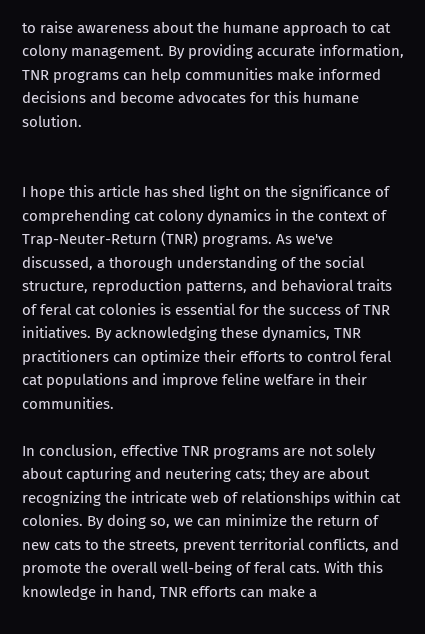to raise awareness about the humane approach to cat colony management. By providing accurate information, TNR programs can help communities make informed decisions and become advocates for this humane solution.


I hope this article has shed light on the significance of comprehending cat colony dynamics in the context of Trap-Neuter-Return (TNR) programs. As we've discussed, a thorough understanding of the social structure, reproduction patterns, and behavioral traits of feral cat colonies is essential for the success of TNR initiatives. By acknowledging these dynamics, TNR practitioners can optimize their efforts to control feral cat populations and improve feline welfare in their communities.

In conclusion, effective TNR programs are not solely about capturing and neutering cats; they are about recognizing the intricate web of relationships within cat colonies. By doing so, we can minimize the return of new cats to the streets, prevent territorial conflicts, and promote the overall well-being of feral cats. With this knowledge in hand, TNR efforts can make a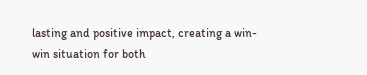lasting and positive impact, creating a win-win situation for both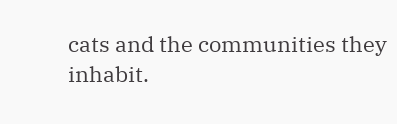cats and the communities they inhabit.